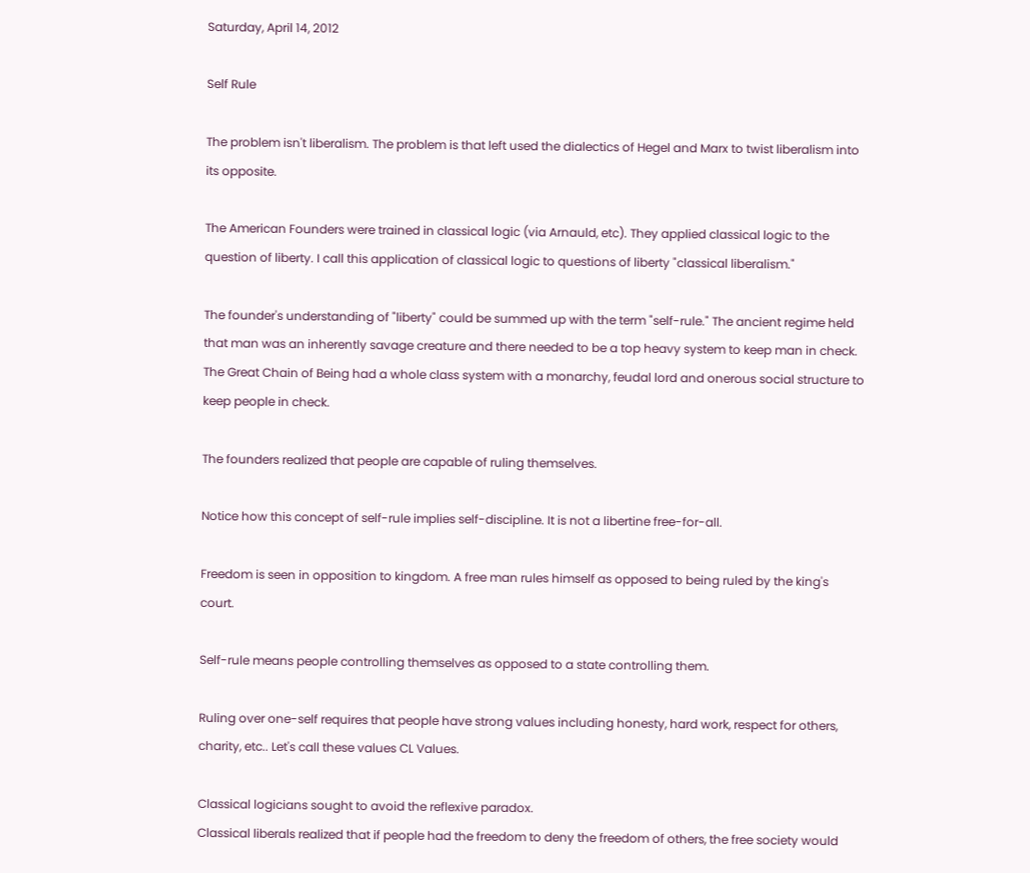Saturday, April 14, 2012

Self Rule

The problem isn't liberalism. The problem is that left used the dialectics of Hegel and Marx to twist liberalism into its opposite.

The American Founders were trained in classical logic (via Arnauld, etc). They applied classical logic to the question of liberty. I call this application of classical logic to questions of liberty "classical liberalism."

The founder's understanding of "liberty" could be summed up with the term "self-rule." The ancient regime held that man was an inherently savage creature and there needed to be a top heavy system to keep man in check. The Great Chain of Being had a whole class system with a monarchy, feudal lord and onerous social structure to keep people in check.

The founders realized that people are capable of ruling themselves.

Notice how this concept of self-rule implies self-discipline. It is not a libertine free-for-all.

Freedom is seen in opposition to kingdom. A free man rules himself as opposed to being ruled by the king's court.

Self-rule means people controlling themselves as opposed to a state controlling them.

Ruling over one-self requires that people have strong values including honesty, hard work, respect for others, charity, etc.. Let's call these values CL Values.

Classical logicians sought to avoid the reflexive paradox.
Classical liberals realized that if people had the freedom to deny the freedom of others, the free society would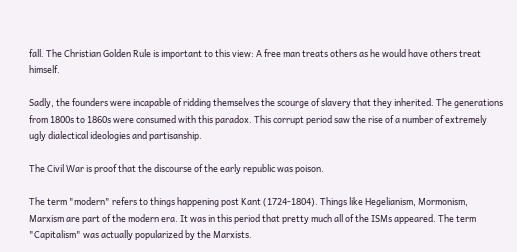fall. The Christian Golden Rule is important to this view: A free man treats others as he would have others treat himself.

Sadly, the founders were incapable of ridding themselves the scourge of slavery that they inherited. The generations from 1800s to 1860s were consumed with this paradox. This corrupt period saw the rise of a number of extremely ugly dialectical ideologies and partisanship.

The Civil War is proof that the discourse of the early republic was poison.

The term "modern" refers to things happening post Kant (1724-1804). Things like Hegelianism, Mormonism, Marxism are part of the modern era. It was in this period that pretty much all of the ISMs appeared. The term "Capitalism" was actually popularized by the Marxists.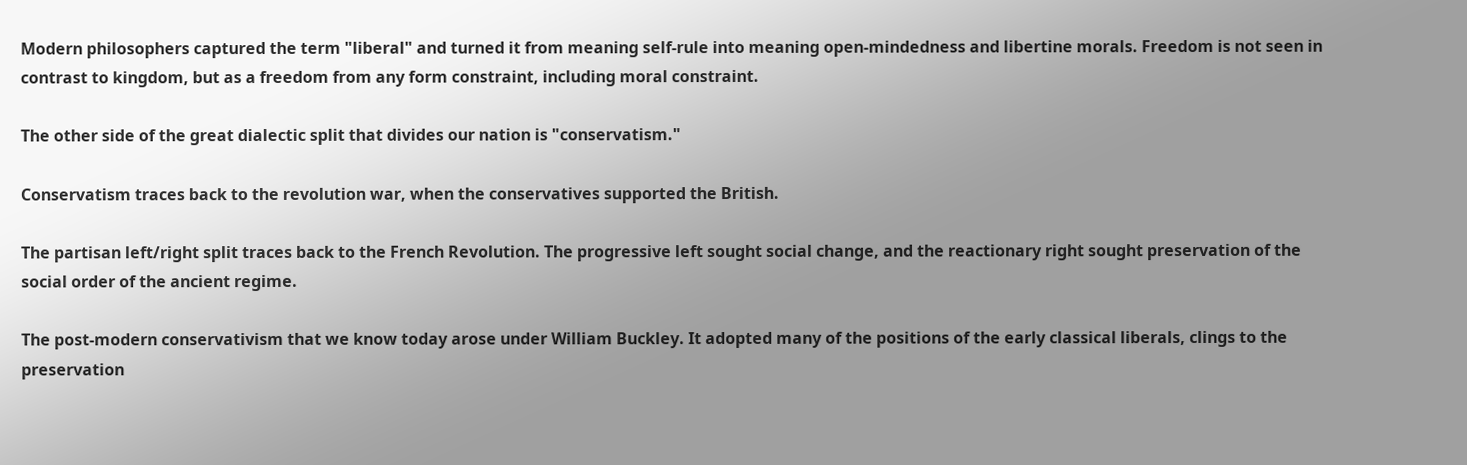Modern philosophers captured the term "liberal" and turned it from meaning self-rule into meaning open-mindedness and libertine morals. Freedom is not seen in contrast to kingdom, but as a freedom from any form constraint, including moral constraint.

The other side of the great dialectic split that divides our nation is "conservatism."

Conservatism traces back to the revolution war, when the conservatives supported the British.

The partisan left/right split traces back to the French Revolution. The progressive left sought social change, and the reactionary right sought preservation of the social order of the ancient regime.

The post-modern conservativism that we know today arose under William Buckley. It adopted many of the positions of the early classical liberals, clings to the preservation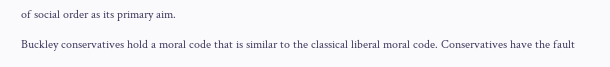of social order as its primary aim.

Buckley conservatives hold a moral code that is similar to the classical liberal moral code. Conservatives have the fault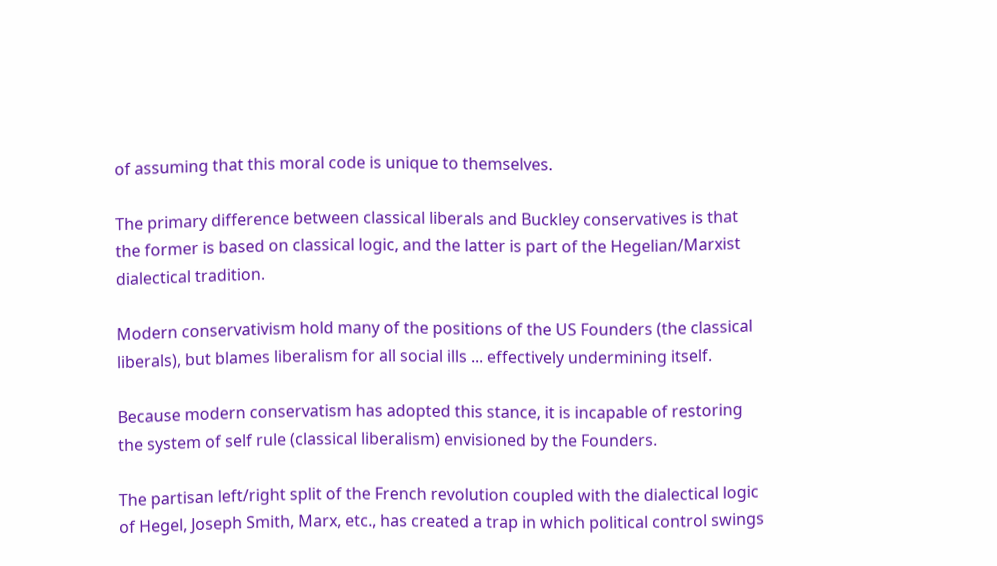of assuming that this moral code is unique to themselves.

The primary difference between classical liberals and Buckley conservatives is that the former is based on classical logic, and the latter is part of the Hegelian/Marxist dialectical tradition.

Modern conservativism hold many of the positions of the US Founders (the classical liberals), but blames liberalism for all social ills ... effectively undermining itself.

Because modern conservatism has adopted this stance, it is incapable of restoring the system of self rule (classical liberalism) envisioned by the Founders.

The partisan left/right split of the French revolution coupled with the dialectical logic of Hegel, Joseph Smith, Marx, etc., has created a trap in which political control swings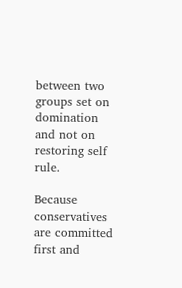between two groups set on domination and not on restoring self rule.

Because conservatives are committed first and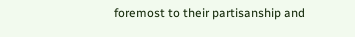foremost to their partisanship and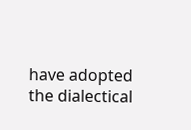have adopted the dialectical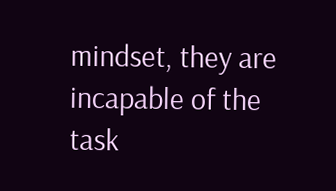mindset, they are incapable of the task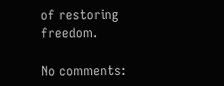of restoring freedom.

No comments: